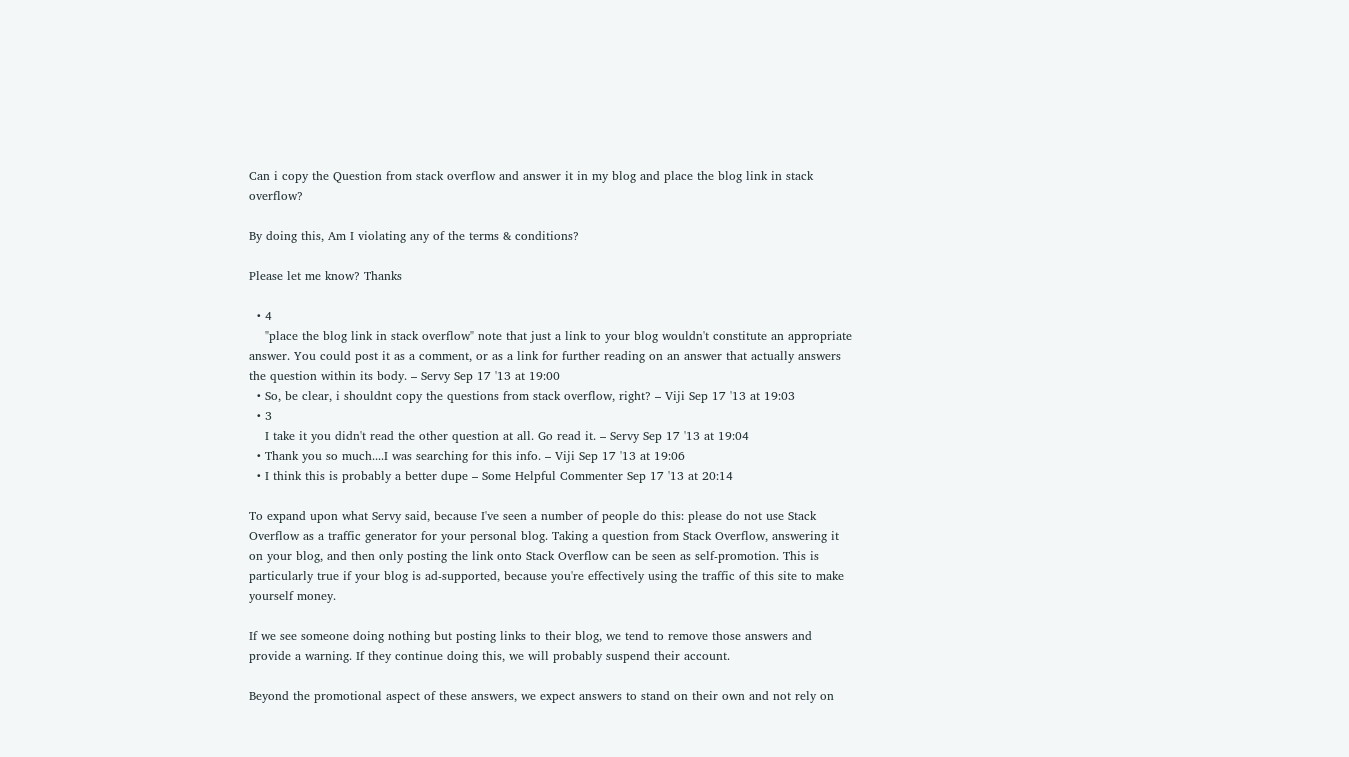Can i copy the Question from stack overflow and answer it in my blog and place the blog link in stack overflow?

By doing this, Am I violating any of the terms & conditions?

Please let me know? Thanks

  • 4
    "place the blog link in stack overflow" note that just a link to your blog wouldn't constitute an appropriate answer. You could post it as a comment, or as a link for further reading on an answer that actually answers the question within its body. – Servy Sep 17 '13 at 19:00
  • So, be clear, i shouldnt copy the questions from stack overflow, right? – Viji Sep 17 '13 at 19:03
  • 3
    I take it you didn't read the other question at all. Go read it. – Servy Sep 17 '13 at 19:04
  • Thank you so much....I was searching for this info. – Viji Sep 17 '13 at 19:06
  • I think this is probably a better dupe – Some Helpful Commenter Sep 17 '13 at 20:14

To expand upon what Servy said, because I've seen a number of people do this: please do not use Stack Overflow as a traffic generator for your personal blog. Taking a question from Stack Overflow, answering it on your blog, and then only posting the link onto Stack Overflow can be seen as self-promotion. This is particularly true if your blog is ad-supported, because you're effectively using the traffic of this site to make yourself money.

If we see someone doing nothing but posting links to their blog, we tend to remove those answers and provide a warning. If they continue doing this, we will probably suspend their account.

Beyond the promotional aspect of these answers, we expect answers to stand on their own and not rely on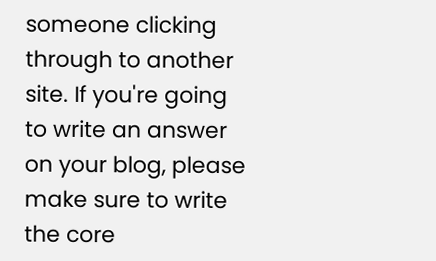someone clicking through to another site. If you're going to write an answer on your blog, please make sure to write the core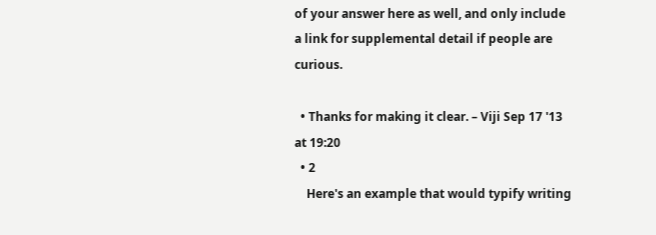of your answer here as well, and only include a link for supplemental detail if people are curious.

  • Thanks for making it clear. – Viji Sep 17 '13 at 19:20
  • 2
    Here's an example that would typify writing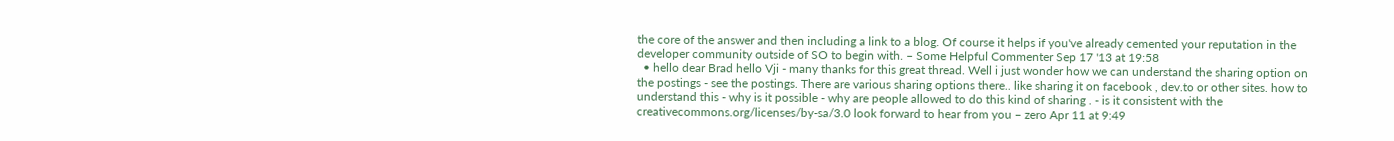the core of the answer and then including a link to a blog. Of course it helps if you've already cemented your reputation in the developer community outside of SO to begin with. – Some Helpful Commenter Sep 17 '13 at 19:58
  • hello dear Brad hello Vji - many thanks for this great thread. Well i just wonder how we can understand the sharing option on the postings - see the postings. There are various sharing options there.. like sharing it on facebook , dev.to or other sites. how to understand this - why is it possible - why are people allowed to do this kind of sharing . - is it consistent with the creativecommons.org/licenses/by-sa/3.0 look forward to hear from you – zero Apr 11 at 9:49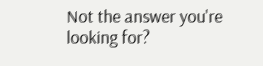Not the answer you're looking for?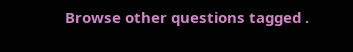Browse other questions tagged .